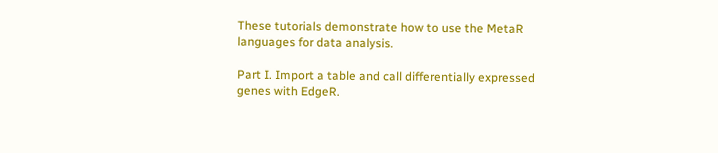These tutorials demonstrate how to use the MetaR languages for data analysis.

Part I. Import a table and call differentially expressed genes with EdgeR.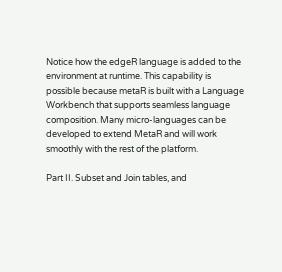Notice how the edgeR language is added to the environment at runtime. This capability is possible because metaR is built with a Language Workbench that supports seamless language composition. Many micro-languages can be developed to extend MetaR and will work smoothly with the rest of the platform.

Part II. Subset and Join tables, and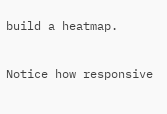build a heatmap.

Notice how responsive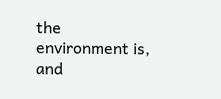the environment is, and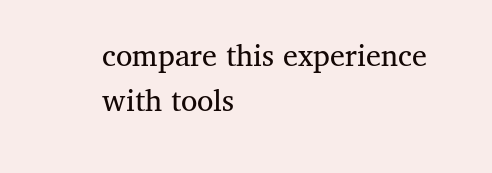compare this experience with tools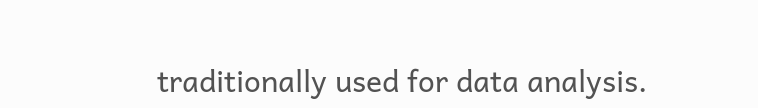traditionally used for data analysis.